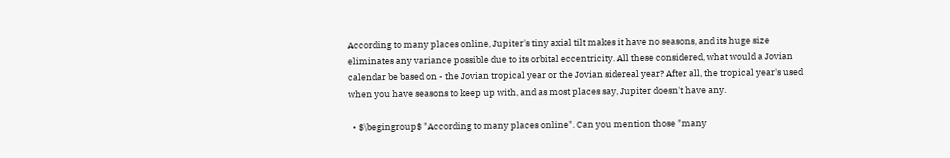According to many places online, Jupiter's tiny axial tilt makes it have no seasons, and its huge size eliminates any variance possible due to its orbital eccentricity. All these considered, what would a Jovian calendar be based on - the Jovian tropical year or the Jovian sidereal year? After all, the tropical year's used when you have seasons to keep up with, and as most places say, Jupiter doesn't have any.

  • $\begingroup$ "According to many places online". Can you mention those "many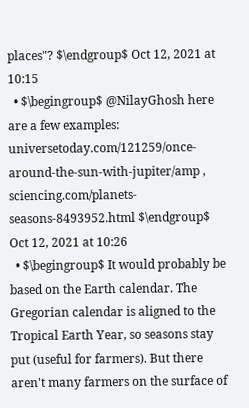places"? $\endgroup$ Oct 12, 2021 at 10:15
  • $\begingroup$ @NilayGhosh here are a few examples: universetoday.com/121259/once-around-the-sun-with-jupiter/amp , sciencing.com/planets-seasons-8493952.html $\endgroup$ Oct 12, 2021 at 10:26
  • $\begingroup$ It would probably be based on the Earth calendar. The Gregorian calendar is aligned to the Tropical Earth Year, so seasons stay put (useful for farmers). But there aren't many farmers on the surface of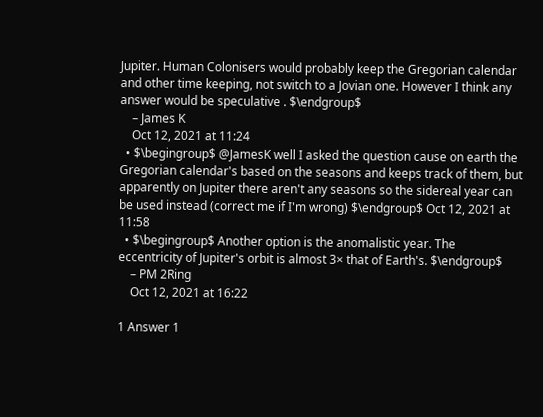Jupiter. Human Colonisers would probably keep the Gregorian calendar and other time keeping, not switch to a Jovian one. However I think any answer would be speculative . $\endgroup$
    – James K
    Oct 12, 2021 at 11:24
  • $\begingroup$ @JamesK well I asked the question cause on earth the Gregorian calendar's based on the seasons and keeps track of them, but apparently on Jupiter there aren't any seasons so the sidereal year can be used instead (correct me if I'm wrong) $\endgroup$ Oct 12, 2021 at 11:58
  • $\begingroup$ Another option is the anomalistic year. The eccentricity of Jupiter's orbit is almost 3× that of Earth's. $\endgroup$
    – PM 2Ring
    Oct 12, 2021 at 16:22

1 Answer 1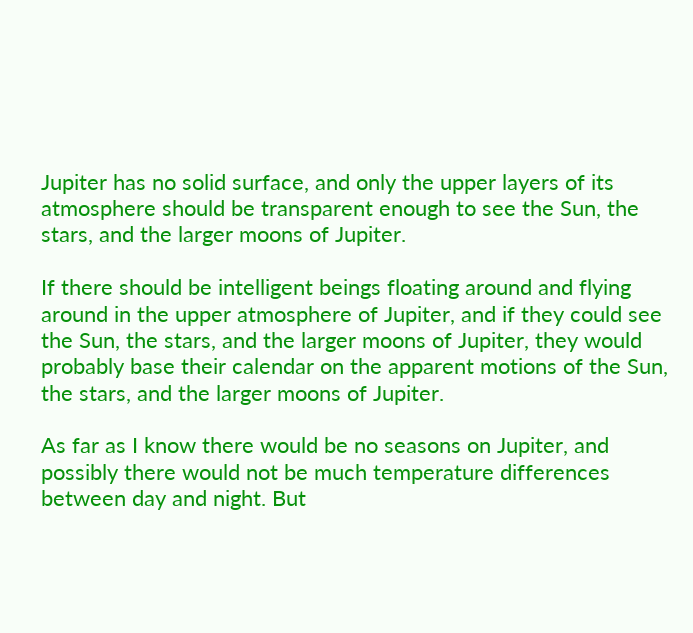Jupiter has no solid surface, and only the upper layers of its atmosphere should be transparent enough to see the Sun, the stars, and the larger moons of Jupiter.

If there should be intelligent beings floating around and flying around in the upper atmosphere of Jupiter, and if they could see the Sun, the stars, and the larger moons of Jupiter, they would probably base their calendar on the apparent motions of the Sun, the stars, and the larger moons of Jupiter.

As far as I know there would be no seasons on Jupiter, and possibly there would not be much temperature differences between day and night. But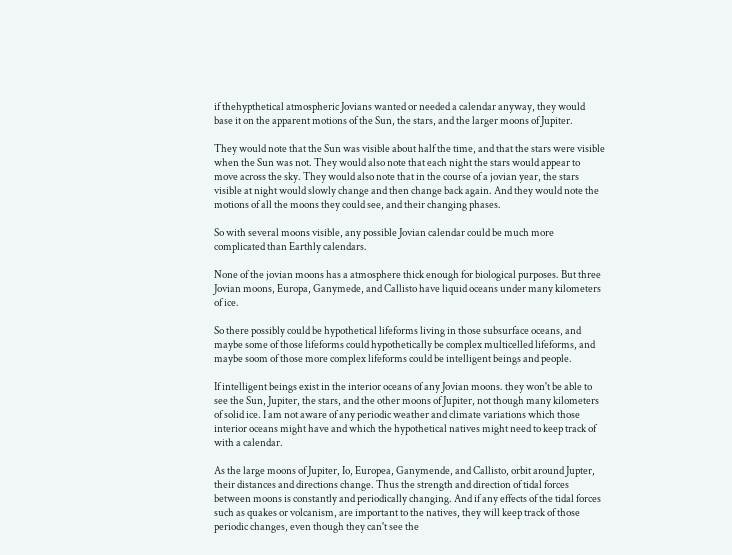if thehypthetical atmospheric Jovians wanted or needed a calendar anyway, they would base it on the apparent motions of the Sun, the stars, and the larger moons of Jupiter.

They would note that the Sun was visible about half the time, and that the stars were visible when the Sun was not. They would also note that each night the stars would appear to move across the sky. They would also note that in the course of a jovian year, the stars visible at night would slowly change and then change back again. And they would note the motions of all the moons they could see, and their changing phases.

So with several moons visible, any possible Jovian calendar could be much more complicated than Earthly calendars.

None of the jovian moons has a atmosphere thick enough for biological purposes. But three Jovian moons, Europa, Ganymede, and Callisto have liquid oceans under many kilometers of ice.

So there possibly could be hypothetical lifeforms living in those subsurface oceans, and maybe some of those lifeforms could hypothetically be complex multicelled lifeforms, and maybe soom of those more complex lifeforms could be intelligent beings and people.

If intelligent beings exist in the interior oceans of any Jovian moons. they won't be able to see the Sun, Jupiter, the stars, and the other moons of Jupiter, not though many kilometers of solid ice. I am not aware of any periodic weather and climate variations which those interior oceans might have and which the hypothetical natives might need to keep track of with a calendar.

As the large moons of Jupiter, Io, Europea, Ganymende, and Callisto, orbit around Jupter, their distances and directions change. Thus the strength and direction of tidal forces between moons is constantly and periodically changing. And if any effects of the tidal forces such as quakes or volcanism, are important to the natives, they will keep track of those periodic changes, even though they can't see the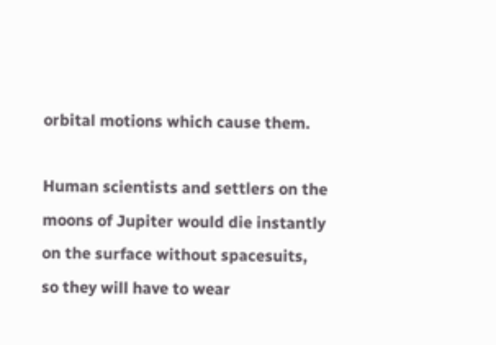orbital motions which cause them.

Human scientists and settlers on the moons of Jupiter would die instantly on the surface without spacesuits, so they will have to wear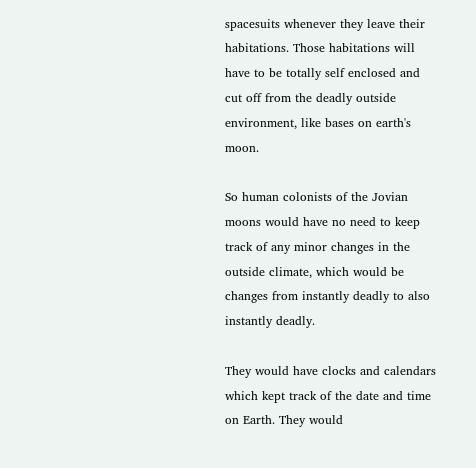spacesuits whenever they leave their habitations. Those habitations will have to be totally self enclosed and cut off from the deadly outside environment, like bases on earth's moon.

So human colonists of the Jovian moons would have no need to keep track of any minor changes in the outside climate, which would be changes from instantly deadly to also instantly deadly.

They would have clocks and calendars which kept track of the date and time on Earth. They would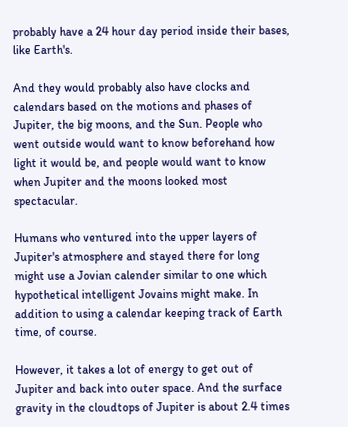probably have a 24 hour day period inside their bases, like Earth's.

And they would probably also have clocks and calendars based on the motions and phases of Jupiter, the big moons, and the Sun. People who went outside would want to know beforehand how light it would be, and people would want to know when Jupiter and the moons looked most spectacular.

Humans who ventured into the upper layers of Jupiter's atmosphere and stayed there for long might use a Jovian calender similar to one which hypothetical intelligent Jovains might make. In addition to using a calendar keeping track of Earth time, of course.

However, it takes a lot of energy to get out of Jupiter and back into outer space. And the surface gravity in the cloudtops of Jupiter is about 2.4 times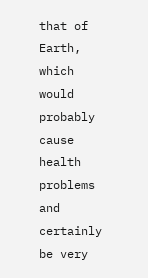that of Earth, which would probably cause health problems and certainly be very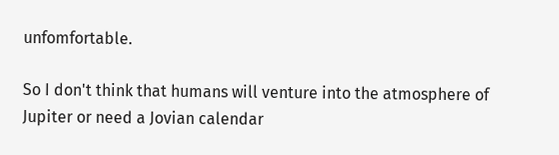unfomfortable.

So I don't think that humans will venture into the atmosphere of Jupiter or need a Jovian calendar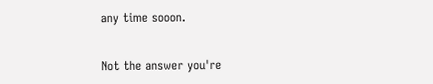any time sooon.


Not the answer you're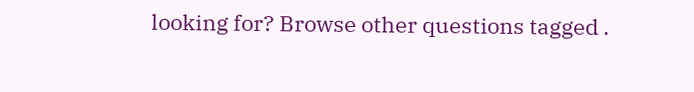looking for? Browse other questions tagged .